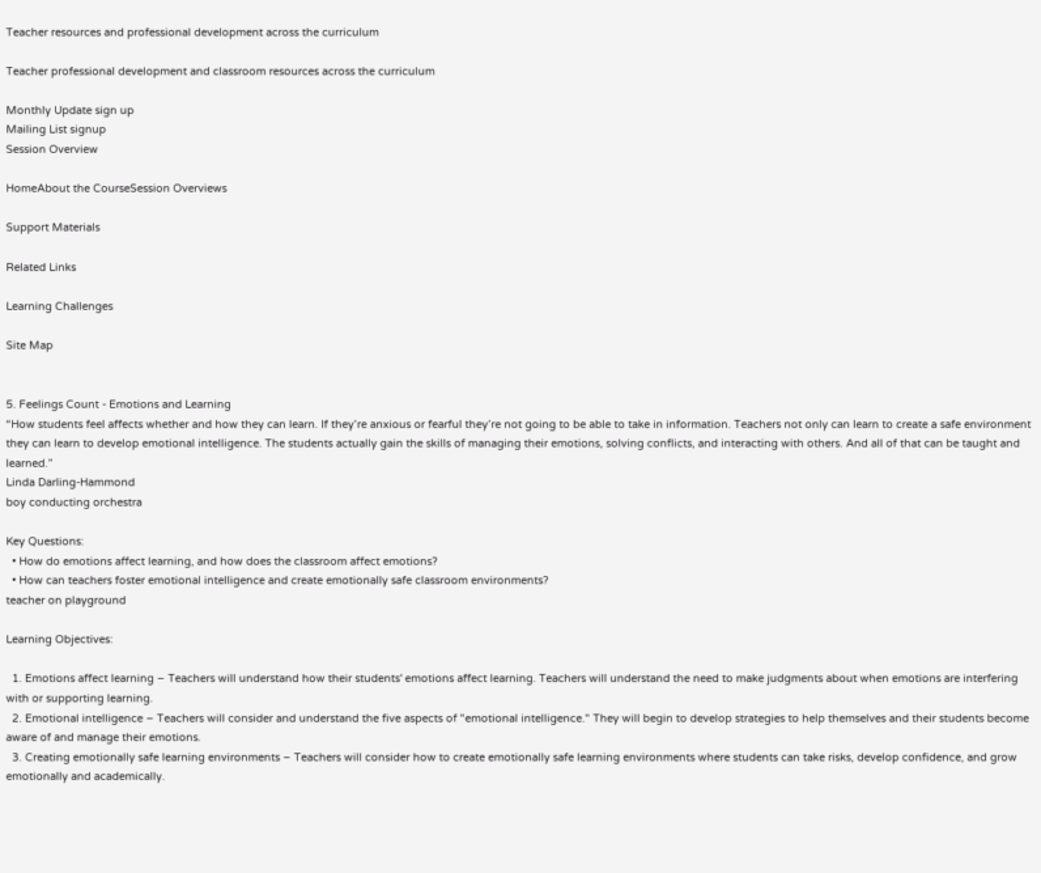Teacher resources and professional development across the curriculum

Teacher professional development and classroom resources across the curriculum

Monthly Update sign up
Mailing List signup
Session Overview

HomeAbout the CourseSession Overviews

Support Materials

Related Links

Learning Challenges

Site Map


5. Feelings Count - Emotions and Learning
“How students feel affects whether and how they can learn. If they’re anxious or fearful they’re not going to be able to take in information. Teachers not only can learn to create a safe environment they can learn to develop emotional intelligence. The students actually gain the skills of managing their emotions, solving conflicts, and interacting with others. And all of that can be taught and learned.”
Linda Darling-Hammond
boy conducting orchestra

Key Questions:
  • How do emotions affect learning, and how does the classroom affect emotions?
  • How can teachers foster emotional intelligence and create emotionally safe classroom environments?
teacher on playground

Learning Objectives:

  1. Emotions affect learning – Teachers will understand how their students' emotions affect learning. Teachers will understand the need to make judgments about when emotions are interfering with or supporting learning.
  2. Emotional intelligence – Teachers will consider and understand the five aspects of "emotional intelligence." They will begin to develop strategies to help themselves and their students become aware of and manage their emotions.
  3. Creating emotionally safe learning environments – Teachers will consider how to create emotionally safe learning environments where students can take risks, develop confidence, and grow emotionally and academically.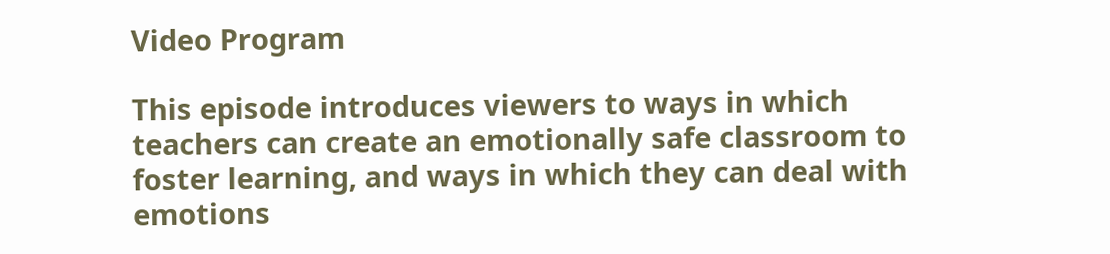Video Program

This episode introduces viewers to ways in which teachers can create an emotionally safe classroom to foster learning, and ways in which they can deal with emotions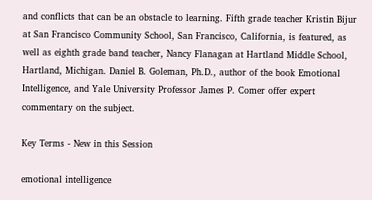and conflicts that can be an obstacle to learning. Fifth grade teacher Kristin Bijur at San Francisco Community School, San Francisco, California, is featured, as well as eighth grade band teacher, Nancy Flanagan at Hartland Middle School, Hartland, Michigan. Daniel B. Goleman, Ph.D., author of the book Emotional Intelligence, and Yale University Professor James P. Comer offer expert commentary on the subject.

Key Terms - New in this Session

emotional intelligence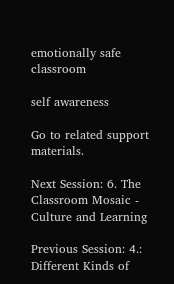emotionally safe classroom

self awareness

Go to related support materials.

Next Session: 6. The Classroom Mosaic - Culture and Learning

Previous Session: 4.: Different Kinds of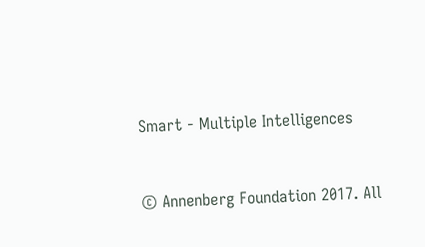Smart - Multiple Intelligences


© Annenberg Foundation 2017. All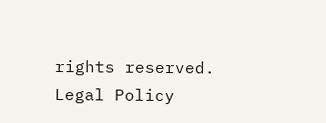rights reserved. Legal Policy